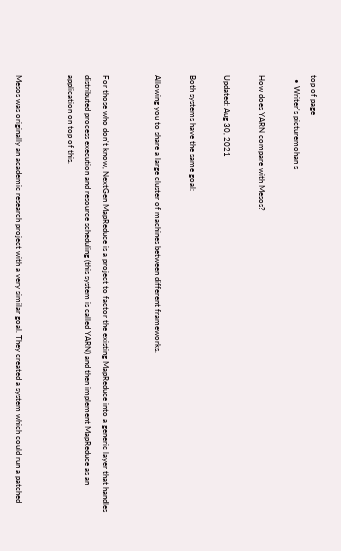top of page
  • Writer's picturemohan s

How does YARN compare with Mesos?

Updated: Aug 30, 2021

Both systems have the same goal:

Allowing you to share a large cluster of machines between different frameworks.


For those who don't know, NextGen MapReduce is a project to factor the existing MapReduce into a generic layer that handles distributed process execution and resource scheduling (this system is called YARN) and then implement MapReduce as an application on top of this.


Mesos was originally an academic research project with a very similar goal. They created a system which could run a patched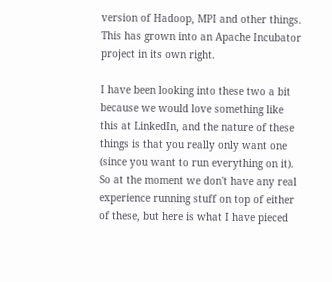version of Hadoop, MPI and other things. This has grown into an Apache Incubator project in its own right.

I have been looking into these two a bit because we would love something like this at LinkedIn, and the nature of these things is that you really only want one (since you want to run everything on it). So at the moment we don't have any real experience running stuff on top of either of these, but here is what I have pieced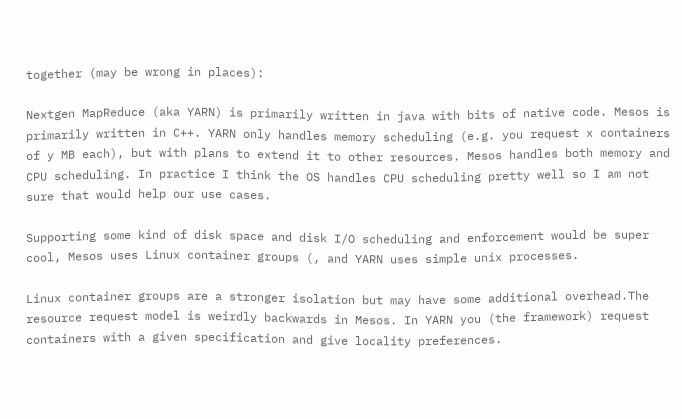together (may be wrong in places):

Nextgen MapReduce (aka YARN) is primarily written in java with bits of native code. Mesos is primarily written in C++. YARN only handles memory scheduling (e.g. you request x containers of y MB each), but with plans to extend it to other resources. Mesos handles both memory and CPU scheduling. In practice I think the OS handles CPU scheduling pretty well so I am not sure that would help our use cases.

Supporting some kind of disk space and disk I/O scheduling and enforcement would be super cool, Mesos uses Linux container groups (, and YARN uses simple unix processes.

Linux container groups are a stronger isolation but may have some additional overhead.The resource request model is weirdly backwards in Mesos. In YARN you (the framework) request containers with a given specification and give locality preferences.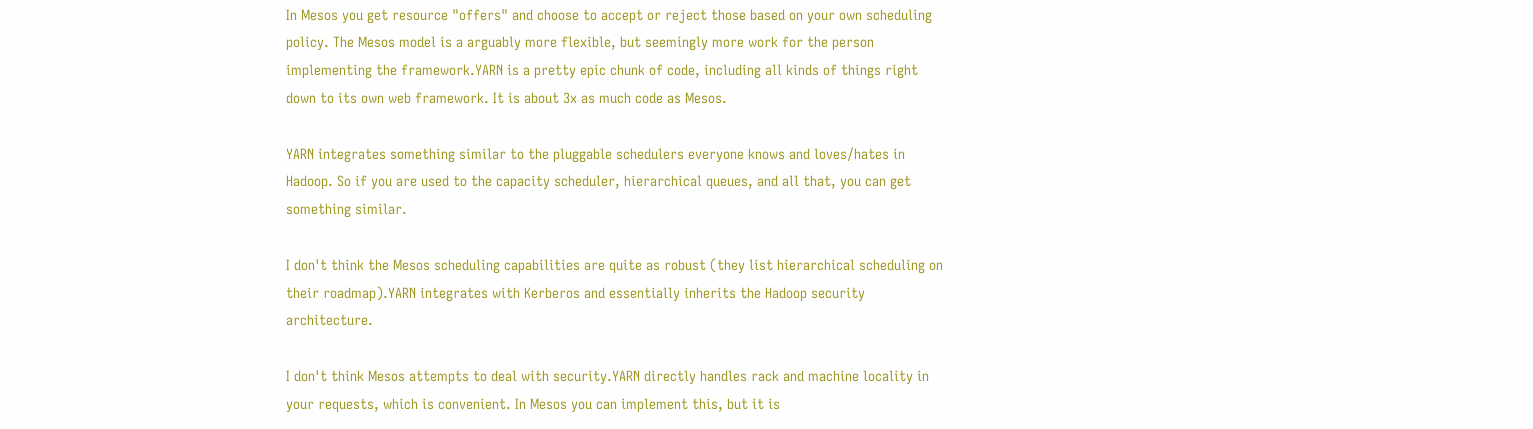In Mesos you get resource "offers" and choose to accept or reject those based on your own scheduling policy. The Mesos model is a arguably more flexible, but seemingly more work for the person implementing the framework.YARN is a pretty epic chunk of code, including all kinds of things right down to its own web framework. It is about 3x as much code as Mesos.

YARN integrates something similar to the pluggable schedulers everyone knows and loves/hates in Hadoop. So if you are used to the capacity scheduler, hierarchical queues, and all that, you can get something similar.

I don't think the Mesos scheduling capabilities are quite as robust (they list hierarchical scheduling on their roadmap).YARN integrates with Kerberos and essentially inherits the Hadoop security architecture.

I don't think Mesos attempts to deal with security.YARN directly handles rack and machine locality in your requests, which is convenient. In Mesos you can implement this, but it is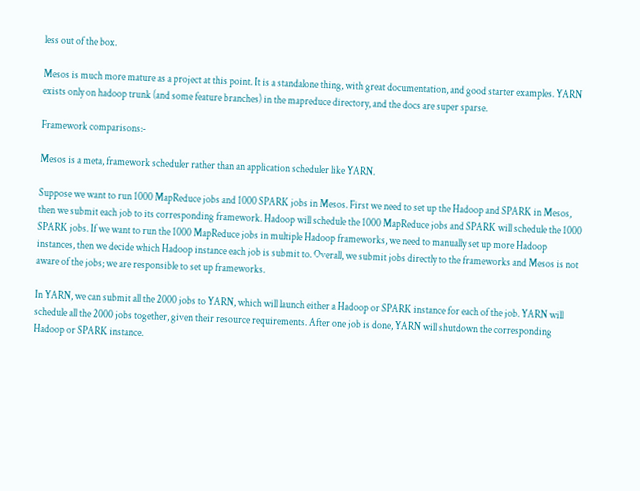less out of the box.

Mesos is much more mature as a project at this point. It is a standalone thing, with great documentation, and good starter examples. YARN exists only on hadoop trunk (and some feature branches) in the mapreduce directory, and the docs are super sparse.

Framework comparisons:-

Mesos is a meta, framework scheduler rather than an application scheduler like YARN.

Suppose we want to run 1000 MapReduce jobs and 1000 SPARK jobs in Mesos. First we need to set up the Hadoop and SPARK in Mesos, then we submit each job to its corresponding framework. Hadoop will schedule the 1000 MapReduce jobs and SPARK will schedule the 1000 SPARK jobs. If we want to run the 1000 MapReduce jobs in multiple Hadoop frameworks, we need to manually set up more Hadoop instances, then we decide which Hadoop instance each job is submit to. Overall, we submit jobs directly to the frameworks and Mesos is not aware of the jobs; we are responsible to set up frameworks.

In YARN, we can submit all the 2000 jobs to YARN, which will launch either a Hadoop or SPARK instance for each of the job. YARN will schedule all the 2000 jobs together, given their resource requirements. After one job is done, YARN will shutdown the corresponding Hadoop or SPARK instance.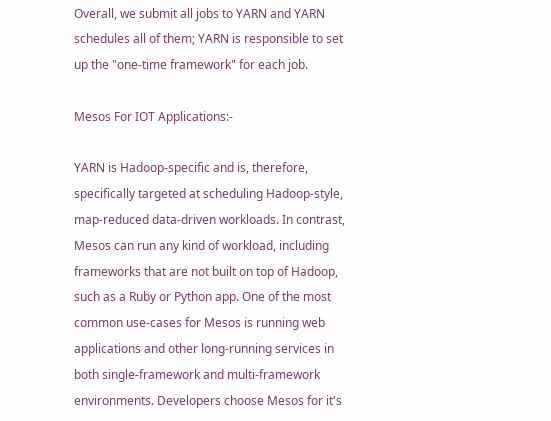Overall, we submit all jobs to YARN and YARN schedules all of them; YARN is responsible to set up the "one-time framework" for each job.

Mesos For IOT Applications:-

YARN is Hadoop-specific and is, therefore, specifically targeted at scheduling Hadoop-style, map-reduced data-driven workloads. In contrast, Mesos can run any kind of workload, including frameworks that are not built on top of Hadoop, such as a Ruby or Python app. One of the most common use-cases for Mesos is running web applications and other long-running services in both single-framework and multi-framework environments. Developers choose Mesos for it's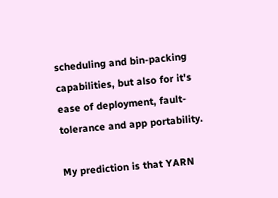scheduling and bin-packing capabilities, but also for it's ease of deployment, fault-tolerance and app portability.

My prediction is that YARN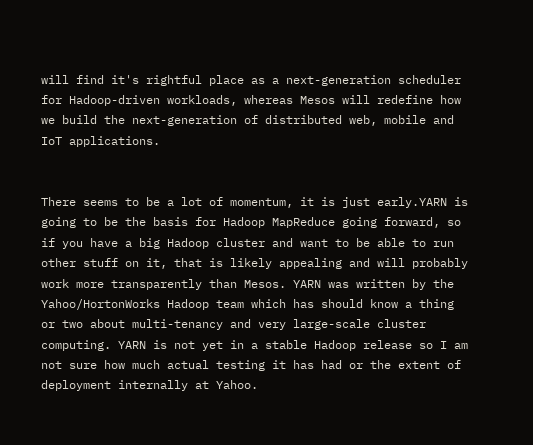will find it's rightful place as a next-generation scheduler for Hadoop-driven workloads, whereas Mesos will redefine how we build the next-generation of distributed web, mobile and IoT applications.


There seems to be a lot of momentum, it is just early.YARN is going to be the basis for Hadoop MapReduce going forward, so if you have a big Hadoop cluster and want to be able to run other stuff on it, that is likely appealing and will probably work more transparently than Mesos. YARN was written by the Yahoo/HortonWorks Hadoop team which has should know a thing or two about multi-tenancy and very large-scale cluster computing. YARN is not yet in a stable Hadoop release so I am not sure how much actual testing it has had or the extent of deployment internally at Yahoo.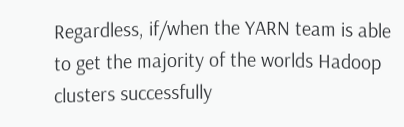Regardless, if/when the YARN team is able to get the majority of the worlds Hadoop clusters successfully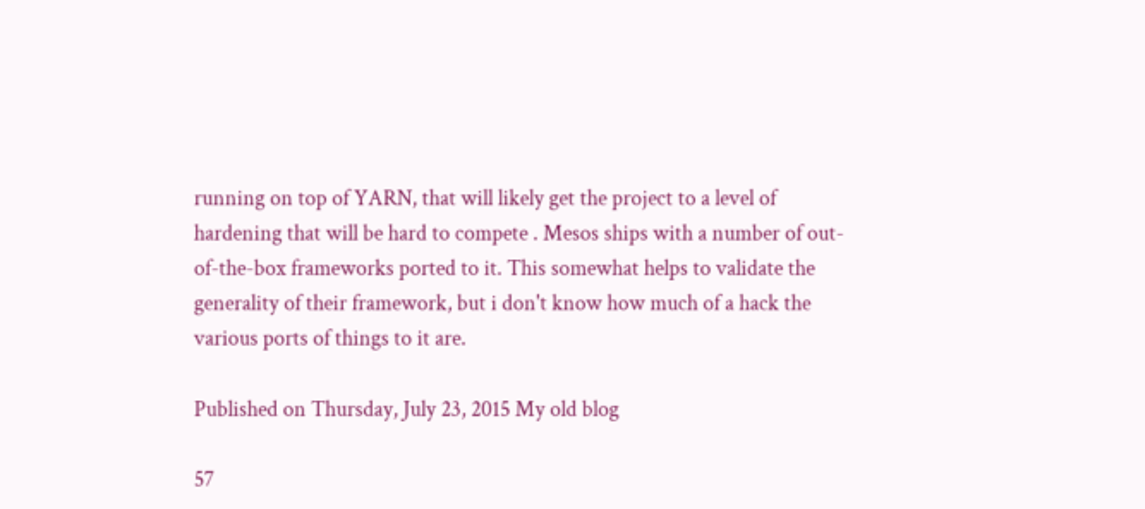running on top of YARN, that will likely get the project to a level of hardening that will be hard to compete . Mesos ships with a number of out-of-the-box frameworks ported to it. This somewhat helps to validate the generality of their framework, but i don't know how much of a hack the various ports of things to it are.

Published on Thursday, July 23, 2015 My old blog

57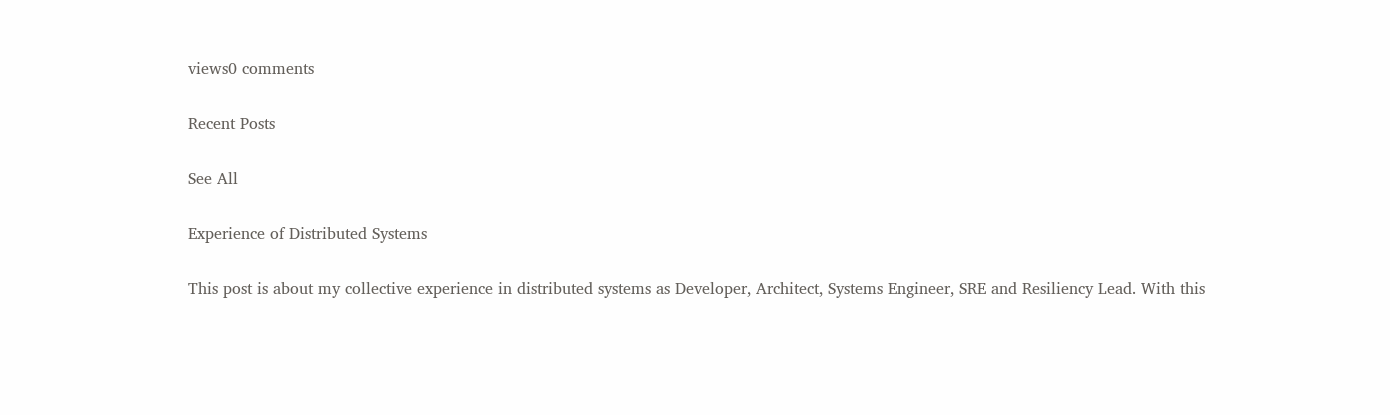views0 comments

Recent Posts

See All

Experience of Distributed Systems

This post is about my collective experience in distributed systems as Developer, Architect, Systems Engineer, SRE and Resiliency Lead. With this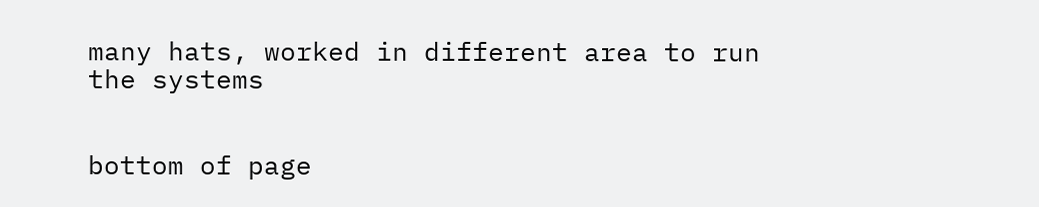many hats, worked in different area to run the systems


bottom of page